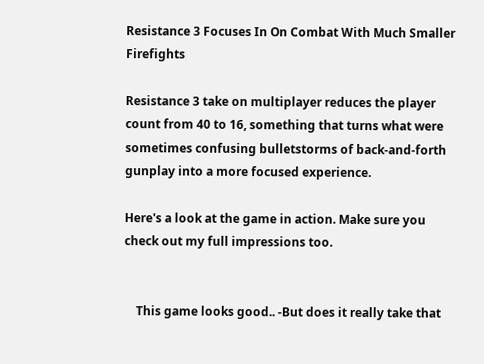Resistance 3 Focuses In On Combat With Much Smaller Firefights

Resistance 3 take on multiplayer reduces the player count from 40 to 16, something that turns what were sometimes confusing bulletstorms of back-and-forth gunplay into a more focused experience.

Here's a look at the game in action. Make sure you check out my full impressions too.


    This game looks good.. -But does it really take that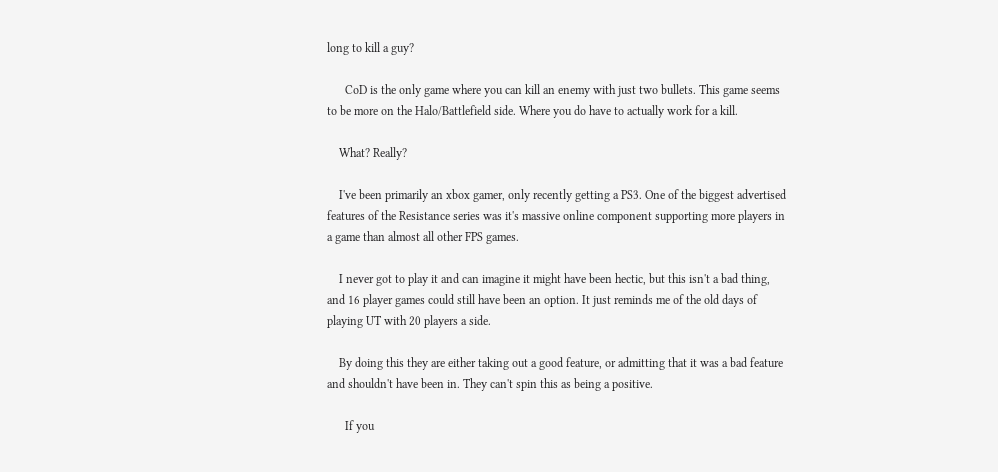long to kill a guy?

      CoD is the only game where you can kill an enemy with just two bullets. This game seems to be more on the Halo/Battlefield side. Where you do have to actually work for a kill.

    What? Really?

    I've been primarily an xbox gamer, only recently getting a PS3. One of the biggest advertised features of the Resistance series was it's massive online component supporting more players in a game than almost all other FPS games.

    I never got to play it and can imagine it might have been hectic, but this isn't a bad thing, and 16 player games could still have been an option. It just reminds me of the old days of playing UT with 20 players a side.

    By doing this they are either taking out a good feature, or admitting that it was a bad feature and shouldn't have been in. They can't spin this as being a positive.

      If you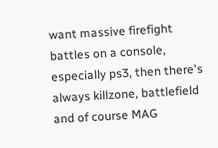want massive firefight battles on a console, especially ps3, then there's always killzone, battlefield and of course MAG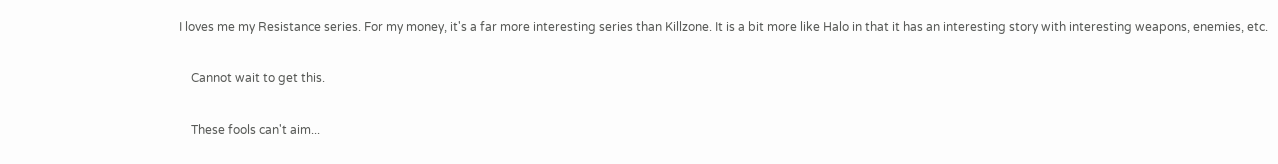I loves me my Resistance series. For my money, it's a far more interesting series than Killzone. It is a bit more like Halo in that it has an interesting story with interesting weapons, enemies, etc.

    Cannot wait to get this.

    These fools can't aim...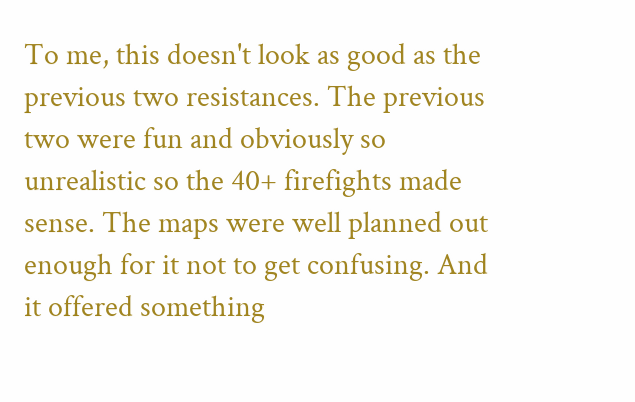To me, this doesn't look as good as the previous two resistances. The previous two were fun and obviously so unrealistic so the 40+ firefights made sense. The maps were well planned out enough for it not to get confusing. And it offered something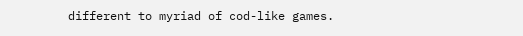different to myriad of cod-like games.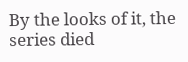By the looks of it, the series died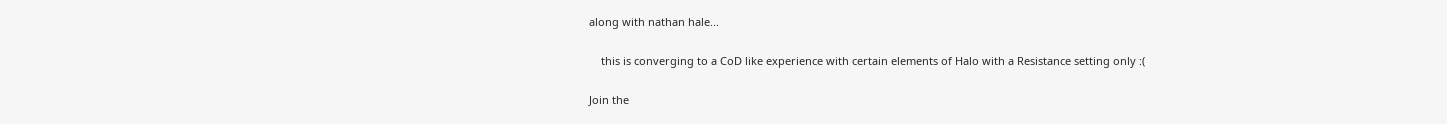along with nathan hale...

    this is converging to a CoD like experience with certain elements of Halo with a Resistance setting only :(

Join the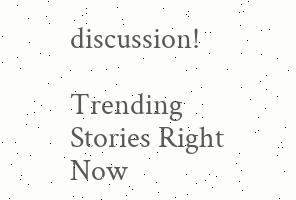discussion!

Trending Stories Right Now